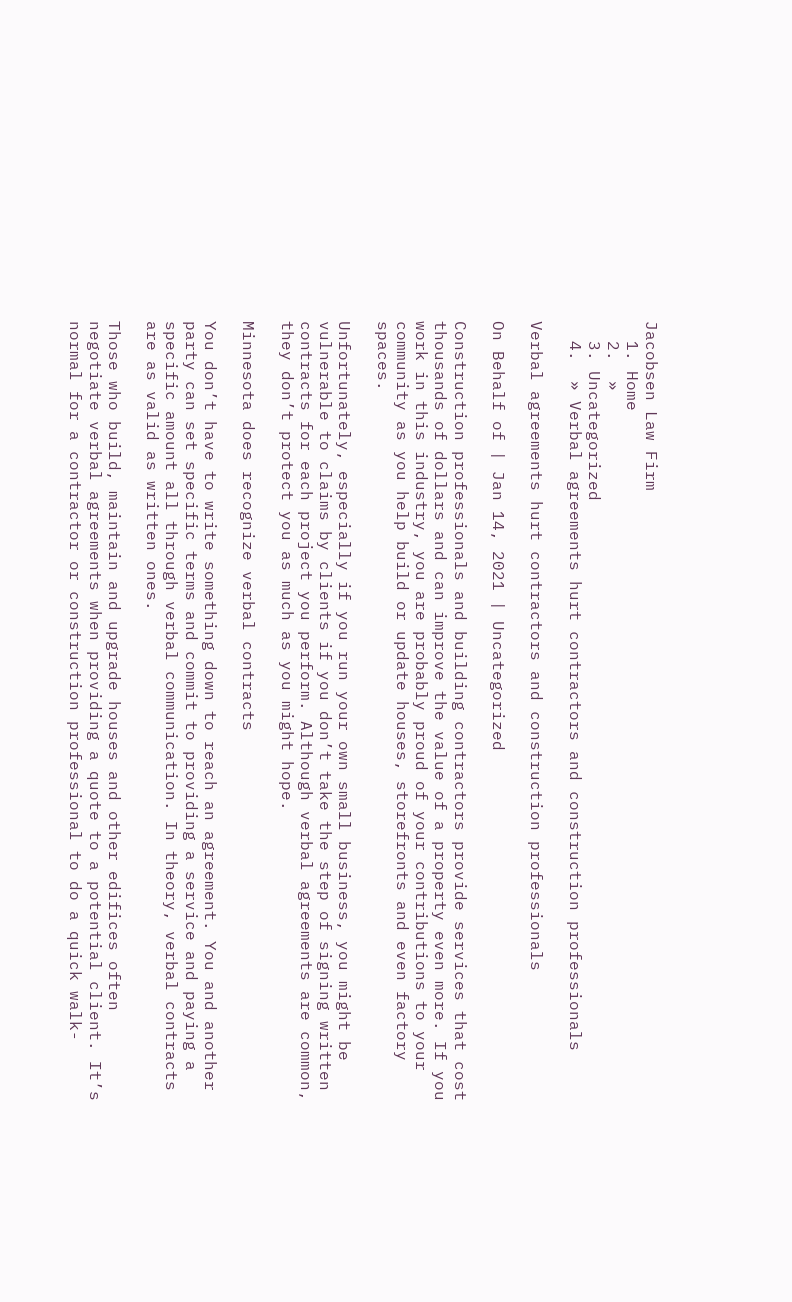Jacobsen Law Firm
  1. Home
  2.  »
  3. Uncategorized
  4.  » Verbal agreements hurt contractors and construction professionals

Verbal agreements hurt contractors and construction professionals

On Behalf of | Jan 14, 2021 | Uncategorized

Construction professionals and building contractors provide services that cost thousands of dollars and can improve the value of a property even more. If you work in this industry, you are probably proud of your contributions to your community as you help build or update houses, storefronts and even factory spaces.

Unfortunately, especially if you run your own small business, you might be vulnerable to claims by clients if you don’t take the step of signing written contracts for each project you perform. Although verbal agreements are common, they don’t protect you as much as you might hope.

Minnesota does recognize verbal contracts

You don’t have to write something down to reach an agreement. You and another party can set specific terms and commit to providing a service and paying a specific amount all through verbal communication. In theory, verbal contracts are as valid as written ones.

Those who build, maintain and upgrade houses and other edifices often negotiate verbal agreements when providing a quote to a potential client. It’s normal for a contractor or construction professional to do a quick walk-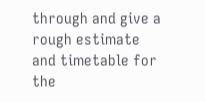through and give a rough estimate and timetable for the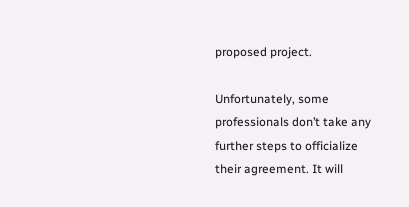proposed project.

Unfortunately, some professionals don’t take any further steps to officialize their agreement. It will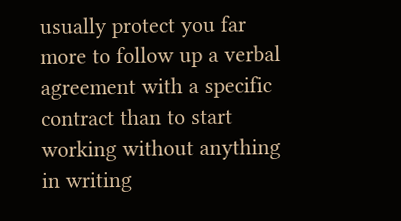usually protect you far more to follow up a verbal agreement with a specific contract than to start working without anything in writing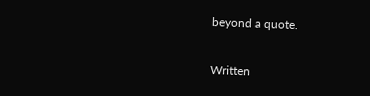beyond a quote.

Written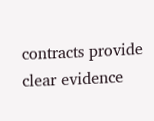contracts provide clear evidence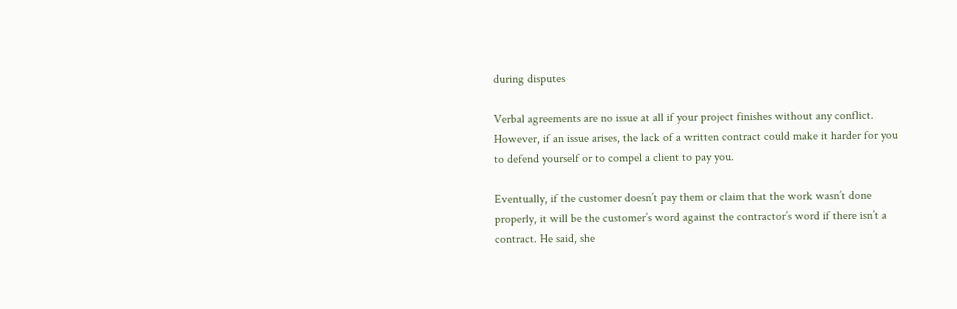during disputes

Verbal agreements are no issue at all if your project finishes without any conflict. However, if an issue arises, the lack of a written contract could make it harder for you to defend yourself or to compel a client to pay you.

Eventually, if the customer doesn’t pay them or claim that the work wasn’t done properly, it will be the customer’s word against the contractor’s word if there isn’t a contract. He said, she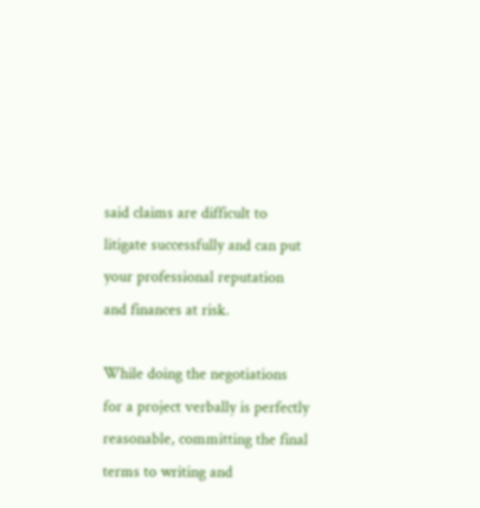said claims are difficult to litigate successfully and can put your professional reputation and finances at risk.

While doing the negotiations for a project verbally is perfectly reasonable, committing the final terms to writing and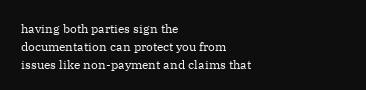having both parties sign the documentation can protect you from issues like non-payment and claims that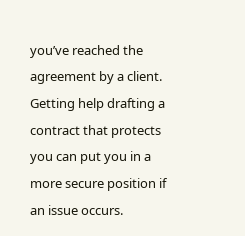you’ve reached the agreement by a client. Getting help drafting a contract that protects you can put you in a more secure position if an issue occurs.